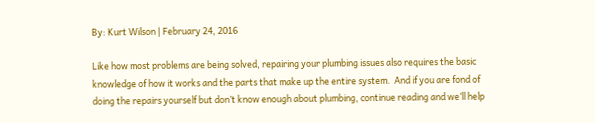By: Kurt Wilson | February 24, 2016

Like how most problems are being solved, repairing your plumbing issues also requires the basic knowledge of how it works and the parts that make up the entire system.  And if you are fond of doing the repairs yourself but don’t know enough about plumbing, continue reading and we’ll help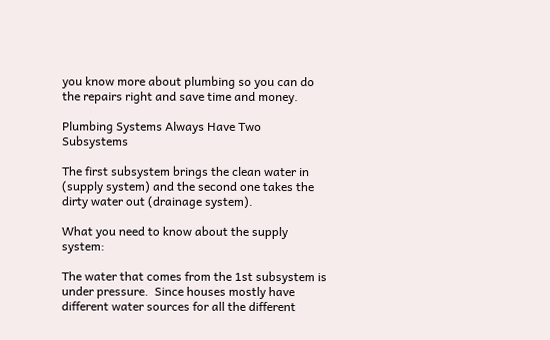you know more about plumbing so you can do the repairs right and save time and money.

Plumbing Systems Always Have Two Subsystems

The first subsystem brings the clean water in (supply system) and the second one takes the dirty water out (drainage system).

What you need to know about the supply system:

The water that comes from the 1st subsystem is under pressure.  Since houses mostly have different water sources for all the different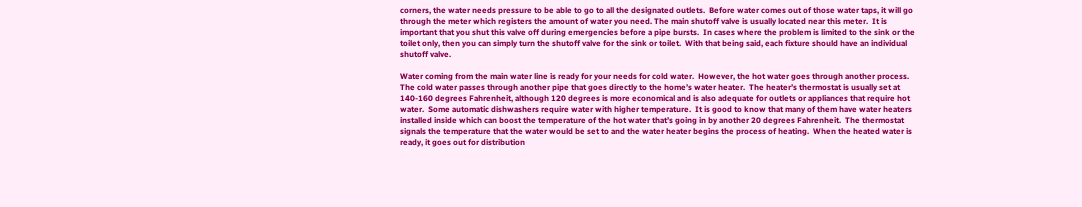corners, the water needs pressure to be able to go to all the designated outlets.  Before water comes out of those water taps, it will go through the meter which registers the amount of water you need. The main shutoff valve is usually located near this meter.  It is important that you shut this valve off during emergencies before a pipe bursts.  In cases where the problem is limited to the sink or the toilet only, then you can simply turn the shutoff valve for the sink or toilet.  With that being said, each fixture should have an individual shutoff valve.

Water coming from the main water line is ready for your needs for cold water.  However, the hot water goes through another process.  The cold water passes through another pipe that goes directly to the home’s water heater.  The heater’s thermostat is usually set at 140-160 degrees Fahrenheit, although 120 degrees is more economical and is also adequate for outlets or appliances that require hot water.  Some automatic dishwashers require water with higher temperature.  It is good to know that many of them have water heaters installed inside which can boost the temperature of the hot water that’s going in by another 20 degrees Fahrenheit.  The thermostat signals the temperature that the water would be set to and the water heater begins the process of heating.  When the heated water is ready, it goes out for distribution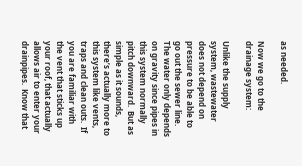as needed.

Now we go to the drainage system:

Unlike the supply system, wastewater does not depend on pressure to be able to go out the sewer line.  The water only depends on gravity since pipes in this system normally pitch downward.  But as simple as it sounds, there’s actually more to this system like vents, traps and clean outs.  If you are familiar with the vent that sticks up your roof, that actually allows air to enter your drainpipes.  Know that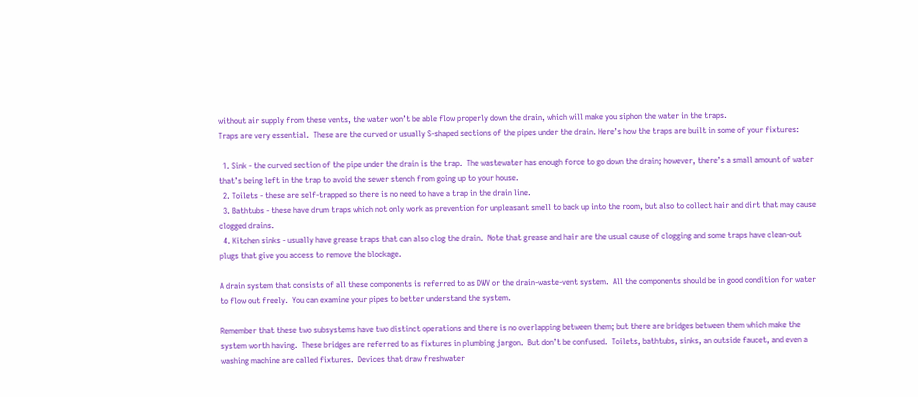without air supply from these vents, the water won’t be able flow properly down the drain, which will make you siphon the water in the traps.
Traps are very essential.  These are the curved or usually S-shaped sections of the pipes under the drain. Here’s how the traps are built in some of your fixtures:

  1. Sink - the curved section of the pipe under the drain is the trap.  The wastewater has enough force to go down the drain; however, there’s a small amount of water that’s being left in the trap to avoid the sewer stench from going up to your house.
  2. Toilets - these are self-trapped so there is no need to have a trap in the drain line.
  3. Bathtubs - these have drum traps which not only work as prevention for unpleasant smell to back up into the room, but also to collect hair and dirt that may cause clogged drains.
  4. Kitchen sinks - usually have grease traps that can also clog the drain.  Note that grease and hair are the usual cause of clogging and some traps have clean-out plugs that give you access to remove the blockage.

A drain system that consists of all these components is referred to as DWV or the drain-waste-vent system.  All the components should be in good condition for water to flow out freely.  You can examine your pipes to better understand the system.

Remember that these two subsystems have two distinct operations and there is no overlapping between them; but there are bridges between them which make the system worth having.  These bridges are referred to as fixtures in plumbing jargon.  But don’t be confused.  Toilets, bathtubs, sinks, an outside faucet, and even a washing machine are called fixtures.  Devices that draw freshwater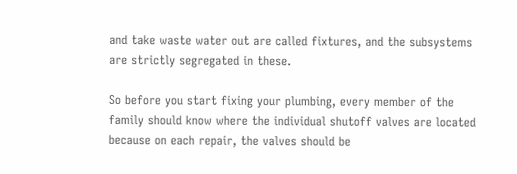and take waste water out are called fixtures, and the subsystems are strictly segregated in these.

So before you start fixing your plumbing, every member of the family should know where the individual shutoff valves are located because on each repair, the valves should be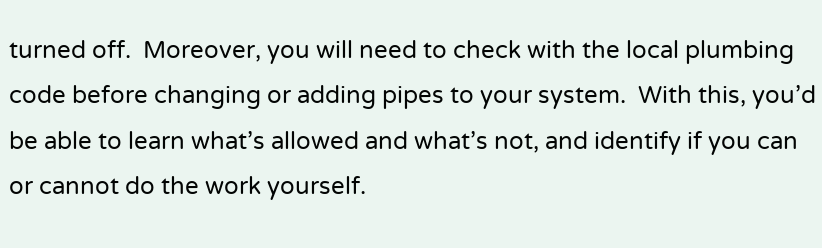turned off.  Moreover, you will need to check with the local plumbing code before changing or adding pipes to your system.  With this, you’d be able to learn what’s allowed and what’s not, and identify if you can or cannot do the work yourself.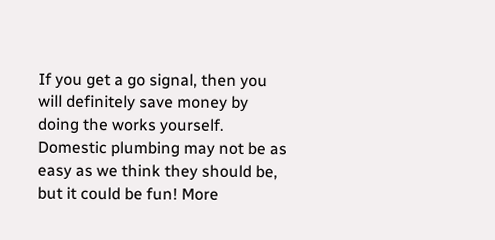If you get a go signal, then you will definitely save money by doing the works yourself.  Domestic plumbing may not be as easy as we think they should be, but it could be fun! More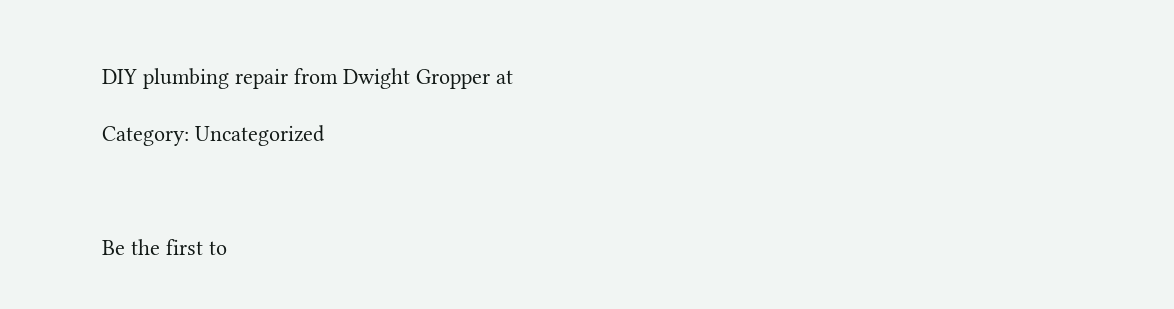DIY plumbing repair from Dwight Gropper at

Category: Uncategorized



Be the first to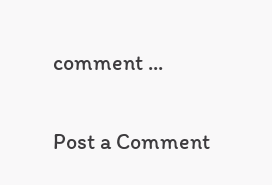comment ...

Post a Comment